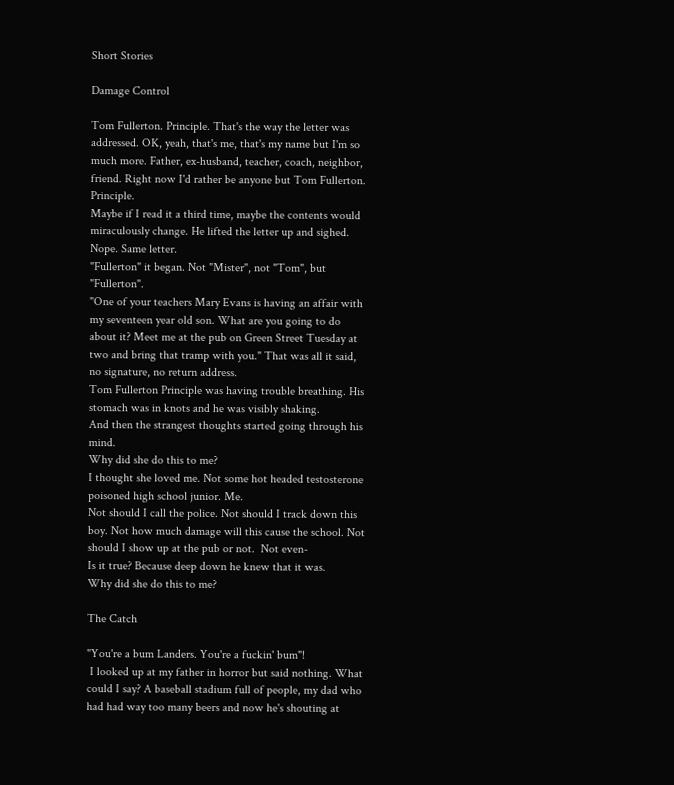Short Stories

Damage Control

Tom Fullerton. Principle. That's the way the letter was addressed. OK, yeah, that's me, that's my name but I'm so much more. Father, ex-husband, teacher, coach, neighbor, friend. Right now I'd rather be anyone but Tom Fullerton. Principle.
Maybe if I read it a third time, maybe the contents would miraculously change. He lifted the letter up and sighed. Nope. Same letter.
"Fullerton" it began. Not "Mister", not "Tom", but "Fullerton".
"One of your teachers Mary Evans is having an affair with my seventeen year old son. What are you going to do about it? Meet me at the pub on Green Street Tuesday at two and bring that tramp with you." That was all it said, no signature, no return address.
Tom Fullerton Principle was having trouble breathing. His stomach was in knots and he was visibly shaking.
And then the strangest thoughts started going through his mind.
Why did she do this to me?
I thought she loved me. Not some hot headed testosterone poisoned high school junior. Me.
Not should I call the police. Not should I track down this boy. Not how much damage will this cause the school. Not should I show up at the pub or not.  Not even-
Is it true? Because deep down he knew that it was.
Why did she do this to me?

The Catch

"You're a bum Landers. You're a fuckin' bum"!
 I looked up at my father in horror but said nothing. What could I say? A baseball stadium full of people, my dad who had had way too many beers and now he's shouting at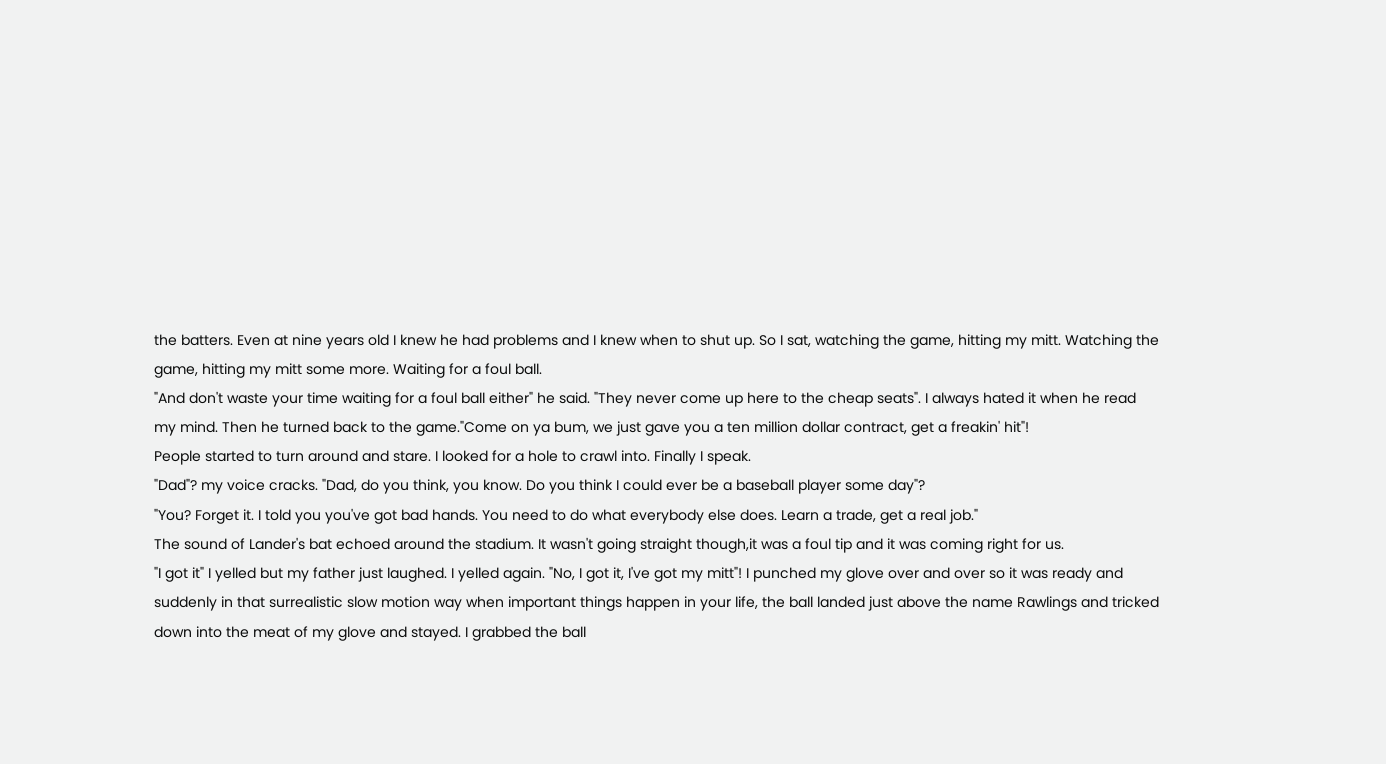the batters. Even at nine years old I knew he had problems and I knew when to shut up. So I sat, watching the game, hitting my mitt. Watching the game, hitting my mitt some more. Waiting for a foul ball.
"And don't waste your time waiting for a foul ball either" he said. "They never come up here to the cheap seats". I always hated it when he read my mind. Then he turned back to the game."Come on ya bum, we just gave you a ten million dollar contract, get a freakin' hit"!
People started to turn around and stare. I looked for a hole to crawl into. Finally I speak.
"Dad"? my voice cracks. "Dad, do you think, you know. Do you think I could ever be a baseball player some day"?
"You? Forget it. I told you you've got bad hands. You need to do what everybody else does. Learn a trade, get a real job."
The sound of Lander's bat echoed around the stadium. It wasn't going straight though,it was a foul tip and it was coming right for us.
"I got it" I yelled but my father just laughed. I yelled again. "No, I got it, I've got my mitt"! I punched my glove over and over so it was ready and suddenly in that surrealistic slow motion way when important things happen in your life, the ball landed just above the name Rawlings and tricked down into the meat of my glove and stayed. I grabbed the ball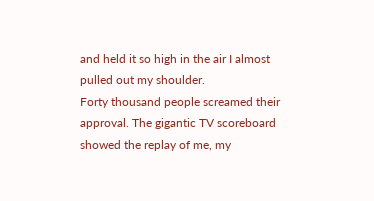and held it so high in the air I almost pulled out my shoulder.
Forty thousand people screamed their approval. The gigantic TV scoreboard showed the replay of me, my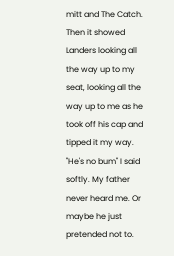mitt and The Catch.
Then it showed Landers looking all the way up to my seat, looking all the way up to me as he took off his cap and tipped it my way.
"He's no bum" I said softly. My father never heard me. Or maybe he just pretended not to.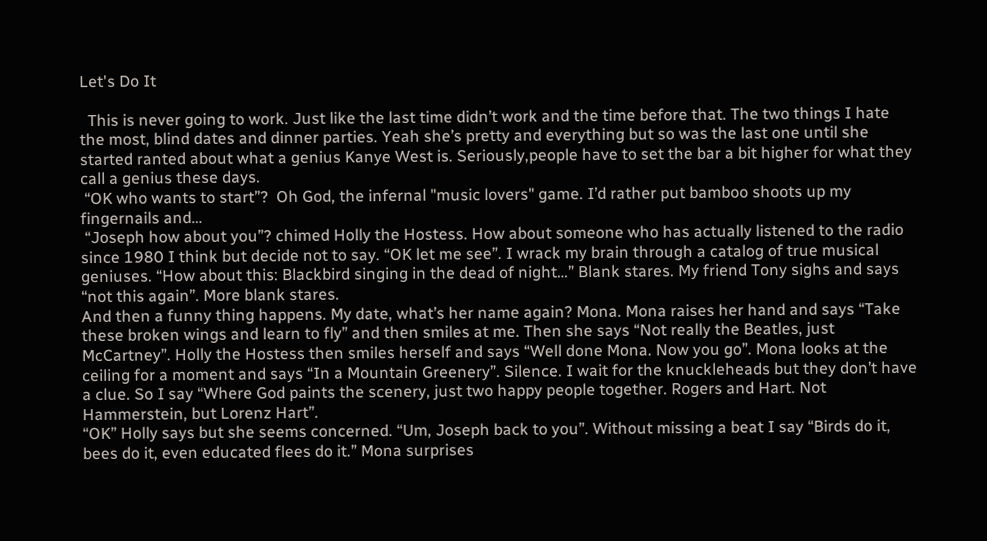Let's Do It

  This is never going to work. Just like the last time didn’t work and the time before that. The two things I hate the most, blind dates and dinner parties. Yeah she’s pretty and everything but so was the last one until she started ranted about what a genius Kanye West is. Seriously,people have to set the bar a bit higher for what they call a genius these days.
 “OK who wants to start”?  Oh God, the infernal "music lovers" game. I’d rather put bamboo shoots up my fingernails and…
 “Joseph how about you”? chimed Holly the Hostess. How about someone who has actually listened to the radio since 1980 I think but decide not to say. “OK let me see”. I wrack my brain through a catalog of true musical geniuses. “How about this: Blackbird singing in the dead of night…” Blank stares. My friend Tony sighs and says “not this again”. More blank stares.
And then a funny thing happens. My date, what’s her name again? Mona. Mona raises her hand and says “Take these broken wings and learn to fly” and then smiles at me. Then she says “Not really the Beatles, just McCartney”. Holly the Hostess then smiles herself and says “Well done Mona. Now you go”. Mona looks at the ceiling for a moment and says “In a Mountain Greenery”. Silence. I wait for the knuckleheads but they don’t have a clue. So I say “Where God paints the scenery, just two happy people together. Rogers and Hart. Not Hammerstein, but Lorenz Hart”.
“OK” Holly says but she seems concerned. “Um, Joseph back to you”. Without missing a beat I say “Birds do it, bees do it, even educated flees do it.” Mona surprises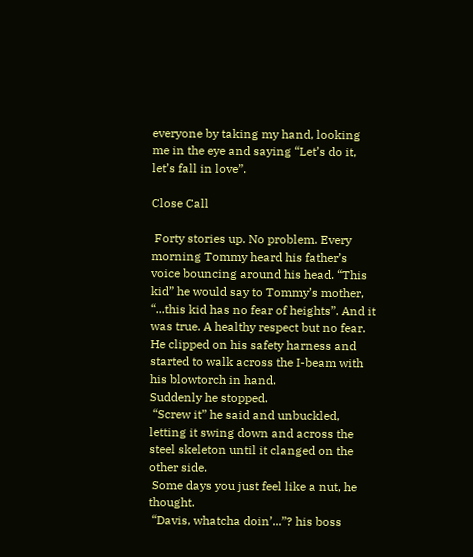everyone by taking my hand, looking me in the eye and saying “Let’s do it, let’s fall in love”.

Close Call

 Forty stories up. No problem. Every morning Tommy heard his father’s voice bouncing around his head. “This kid” he would say to Tommy’s mother, “...this kid has no fear of heights”. And it was true. A healthy respect but no fear.
He clipped on his safety harness and started to walk across the I-beam with his blowtorch in hand.
Suddenly he stopped.
 “Screw it” he said and unbuckled, letting it swing down and across the steel skeleton until it clanged on the other side.
 Some days you just feel like a nut, he thought.
 “Davis, whatcha doin’...”? his boss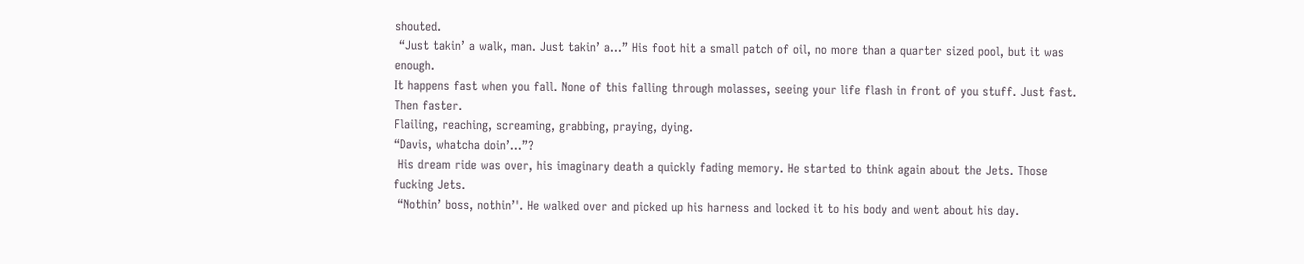shouted.
 “Just takin’ a walk, man. Just takin’ a...” His foot hit a small patch of oil, no more than a quarter sized pool, but it was enough.
It happens fast when you fall. None of this falling through molasses, seeing your life flash in front of you stuff. Just fast. Then faster.
Flailing, reaching, screaming, grabbing, praying, dying.
“Davis, whatcha doin’...”?
 His dream ride was over, his imaginary death a quickly fading memory. He started to think again about the Jets. Those fucking Jets.
 “Nothin’ boss, nothin’'. He walked over and picked up his harness and locked it to his body and went about his day.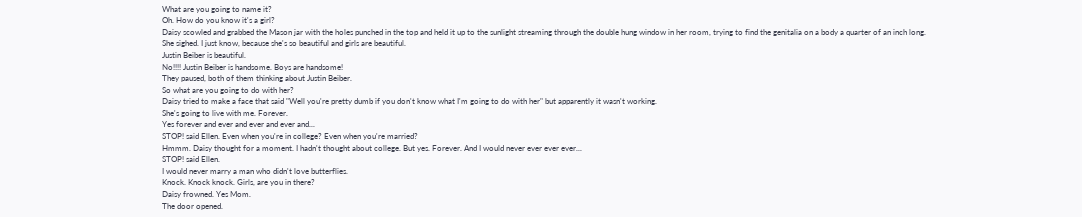What are you going to name it?
Oh. How do you know it's a girl?
Daisy scowled and grabbed the Mason jar with the holes punched in the top and held it up to the sunlight streaming through the double hung window in her room, trying to find the genitalia on a body a quarter of an inch long.
She sighed. I just know, because she's so beautiful and girls are beautiful.
Justin Beiber is beautiful.
No!!!! Justin Beiber is handsome. Boys are handsome!
They paused, both of them thinking about Justin Beiber.
So what are you going to do with her?
Daisy tried to make a face that said "Well you're pretty dumb if you don't know what I'm going to do with her" but apparently it wasn't working.
She's going to live with me. Forever.
Yes forever and ever and ever and ever and...
STOP! said Ellen. Even when you're in college? Even when you're married?
Hmmm. Daisy thought for a moment. I hadn't thought about college. But yes. Forever. And I would never ever ever ever...
STOP! said Ellen.
I would never marry a man who didn't love butterflies.
Knock. Knock knock. Girls, are you in there?
Daisy frowned. Yes Mom.
The door opened.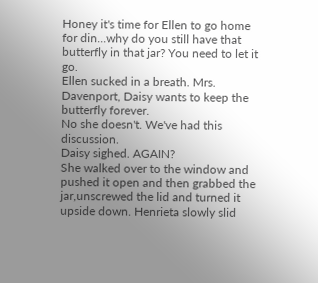Honey it's time for Ellen to go home for din...why do you still have that butterfly in that jar? You need to let it go.
Ellen sucked in a breath. Mrs. Davenport, Daisy wants to keep the butterfly forever.
No she doesn't. We've had this discussion.
Daisy sighed. AGAIN?
She walked over to the window and pushed it open and then grabbed the jar,unscrewed the lid and turned it upside down. Henrieta slowly slid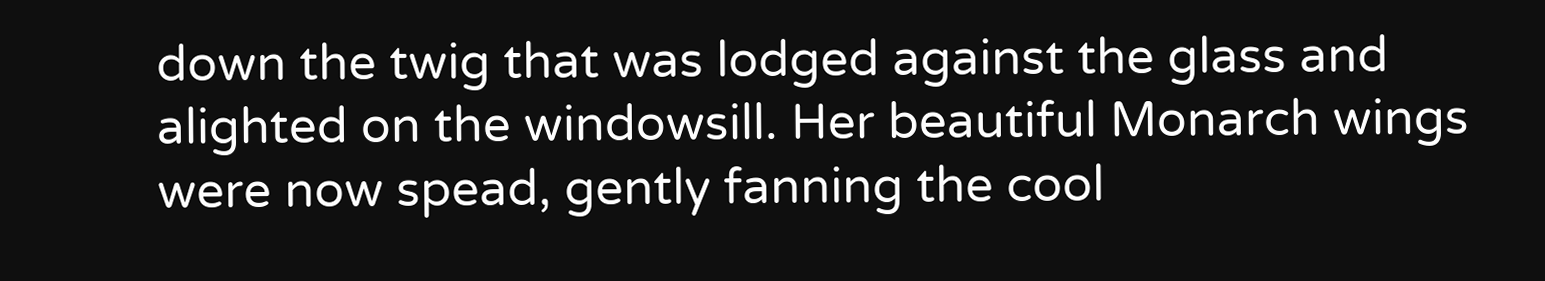down the twig that was lodged against the glass and alighted on the windowsill. Her beautiful Monarch wings were now spead, gently fanning the cool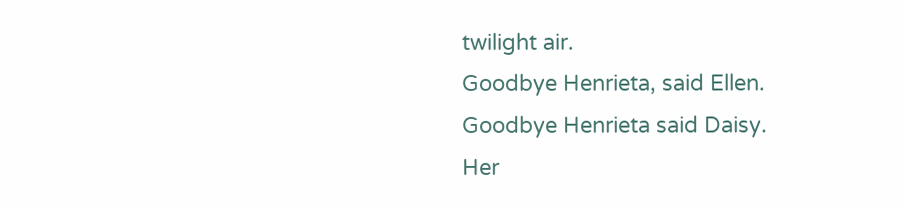twilight air.
Goodbye Henrieta, said Ellen.
Goodbye Henrieta said Daisy.
Her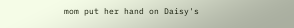mom put her hand on Daisy's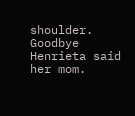shoulder.
Goodbye Henrieta said her mom.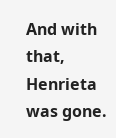And with that, Henrieta was gone.